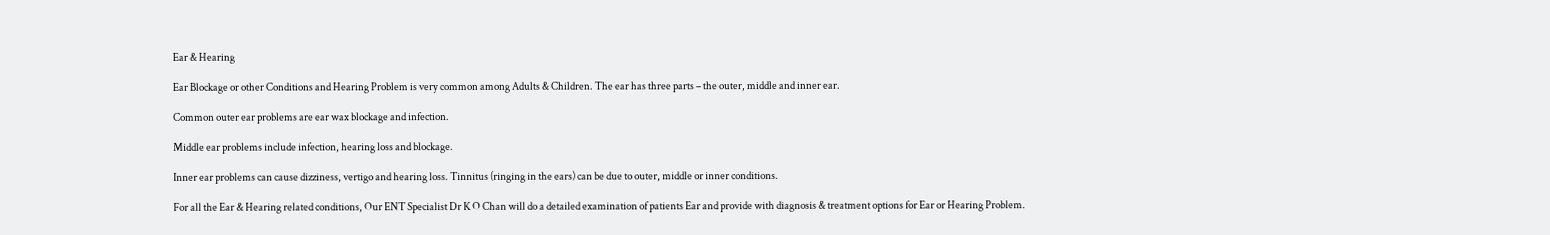Ear & Hearing

Ear Blockage or other Conditions and Hearing Problem is very common among Adults & Children. The ear has three parts – the outer, middle and inner ear.

Common outer ear problems are ear wax blockage and infection.

Middle ear problems include infection, hearing loss and blockage.

Inner ear problems can cause dizziness, vertigo and hearing loss. Tinnitus (ringing in the ears) can be due to outer, middle or inner conditions.

For all the Ear & Hearing related conditions, Our ENT Specialist Dr K O Chan will do a detailed examination of patients Ear and provide with diagnosis & treatment options for Ear or Hearing Problem.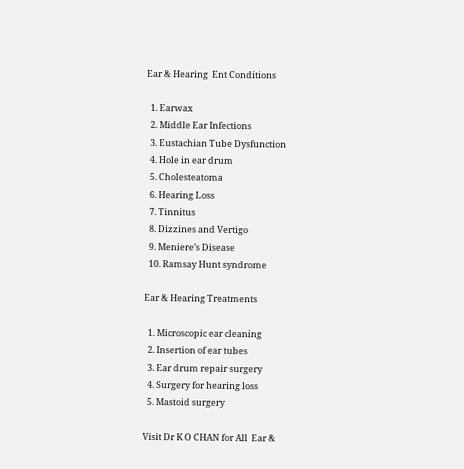Ear & Hearing  Ent Conditions

  1. Earwax
  2. Middle Ear Infections
  3. Eustachian Tube Dysfunction
  4. Hole in ear drum
  5. Cholesteatoma
  6. Hearing Loss
  7. Tinnitus
  8. Dizzines and Vertigo
  9. Meniere’s Disease
  10. Ramsay Hunt syndrome

Ear & Hearing Treatments

  1. Microscopic ear cleaning
  2. Insertion of ear tubes
  3. Ear drum repair surgery
  4. Surgery for hearing loss
  5. Mastoid surgery

Visit Dr K O CHAN for All  Ear &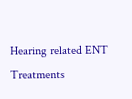Hearing related ENT Treatments